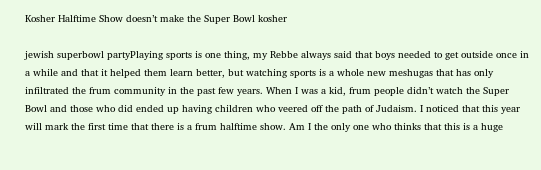Kosher Halftime Show doesn’t make the Super Bowl kosher

jewish superbowl partyPlaying sports is one thing, my Rebbe always said that boys needed to get outside once in a while and that it helped them learn better, but watching sports is a whole new meshugas that has only infiltrated the frum community in the past few years. When I was a kid, frum people didn’t watch the Super Bowl and those who did ended up having children who veered off the path of Judaism. I noticed that this year will mark the first time that there is a frum halftime show. Am I the only one who thinks that this is a huge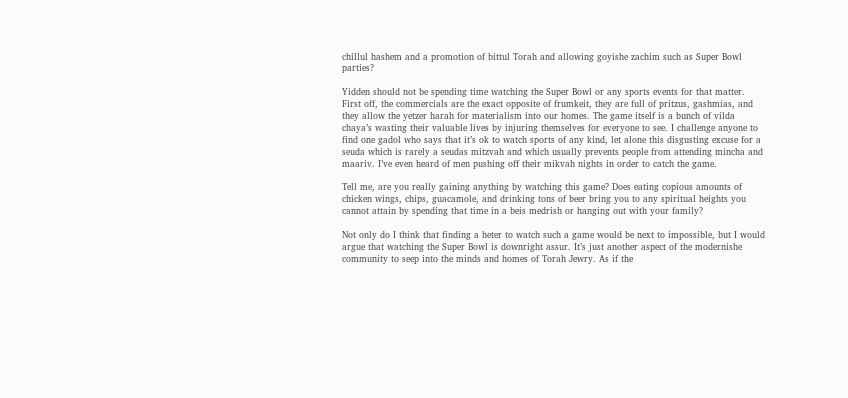chillul hashem and a promotion of bittul Torah and allowing goyishe zachim such as Super Bowl parties?

Yidden should not be spending time watching the Super Bowl or any sports events for that matter. First off, the commercials are the exact opposite of frumkeit, they are full of pritzus, gashmias, and they allow the yetzer harah for materialism into our homes. The game itself is a bunch of vilda chaya’s wasting their valuable lives by injuring themselves for everyone to see. I challenge anyone to find one gadol who says that it’s ok to watch sports of any kind, let alone this disgusting excuse for a seuda which is rarely a seudas mitzvah and which usually prevents people from attending mincha and maariv. I’ve even heard of men pushing off their mikvah nights in order to catch the game.

Tell me, are you really gaining anything by watching this game? Does eating copious amounts of chicken wings, chips, guacamole, and drinking tons of beer bring you to any spiritual heights you cannot attain by spending that time in a beis medrish or hanging out with your family?

Not only do I think that finding a heter to watch such a game would be next to impossible, but I would argue that watching the Super Bowl is downright assur. It’s just another aspect of the modernishe community to seep into the minds and homes of Torah Jewry. As if the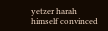yetzer harah himself convinced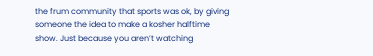the frum community that sports was ok, by giving someone the idea to make a kosher halftime show. Just because you aren’t watching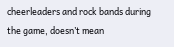cheerleaders and rock bands during the game, doesn’t mean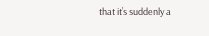that it’s suddenly a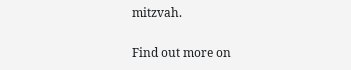mitzvah.

Find out more on